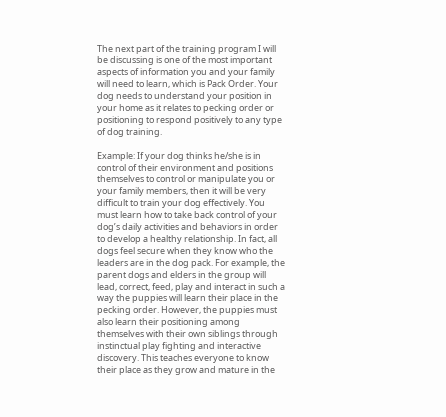The next part of the training program I will be discussing is one of the most important aspects of information you and your family will need to learn, which is Pack Order. Your dog needs to understand your position in your home as it relates to pecking order or positioning to respond positively to any type of dog training.

Example: If your dog thinks he/she is in control of their environment and positions themselves to control or manipulate you or your family members, then it will be very difficult to train your dog effectively. You must learn how to take back control of your dog’s daily activities and behaviors in order to develop a healthy relationship. In fact, all dogs feel secure when they know who the leaders are in the dog pack. For example, the parent dogs and elders in the group will lead, correct, feed, play and interact in such a way the puppies will learn their place in the pecking order. However, the puppies must also learn their positioning among themselves with their own siblings through instinctual play fighting and interactive discovery. This teaches everyone to know their place as they grow and mature in the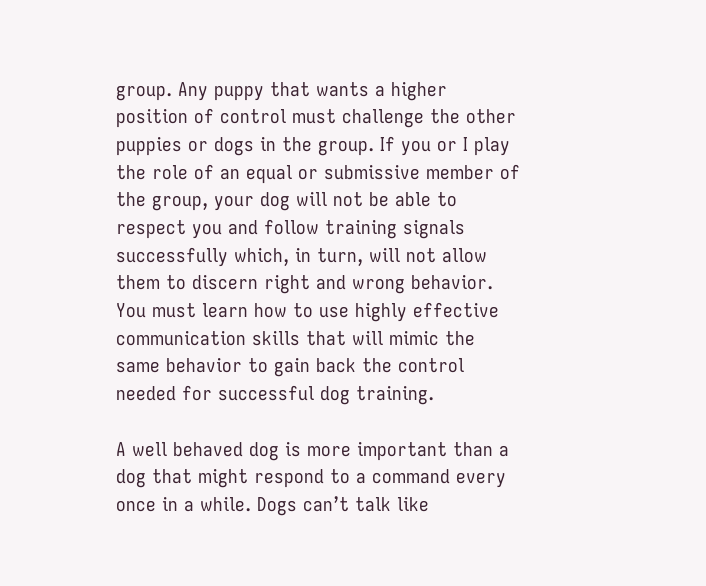group. Any puppy that wants a higher position of control must challenge the other puppies or dogs in the group. If you or I play the role of an equal or submissive member of the group, your dog will not be able to respect you and follow training signals successfully which, in turn, will not allow them to discern right and wrong behavior. You must learn how to use highly effective communication skills that will mimic the same behavior to gain back the control needed for successful dog training.

A well behaved dog is more important than a dog that might respond to a command every once in a while. Dogs can’t talk like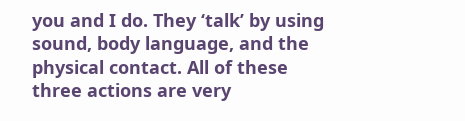you and I do. They ‘talk’ by using sound, body language, and the physical contact. All of these three actions are very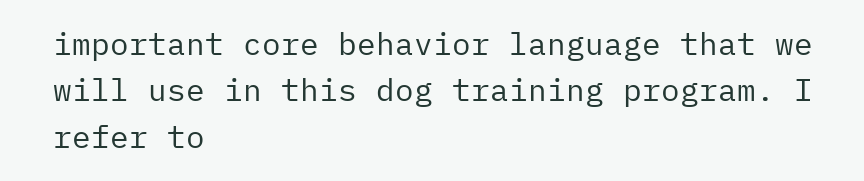important core behavior language that we will use in this dog training program. I refer to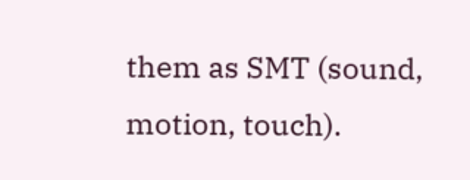them as SMT (sound, motion, touch).